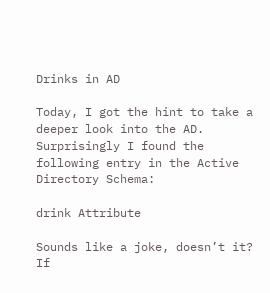Drinks in AD

Today, I got the hint to take a deeper look into the AD. Surprisingly I found the following entry in the Active Directory Schema:

drink Attribute

Sounds like a joke, doesn’t it? If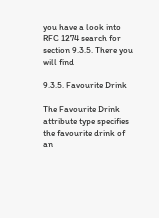you have a look into RFC 1274 search for section 9.3.5. There you will find

9.3.5. Favourite Drink

The Favourite Drink attribute type specifies the favourite drink of
an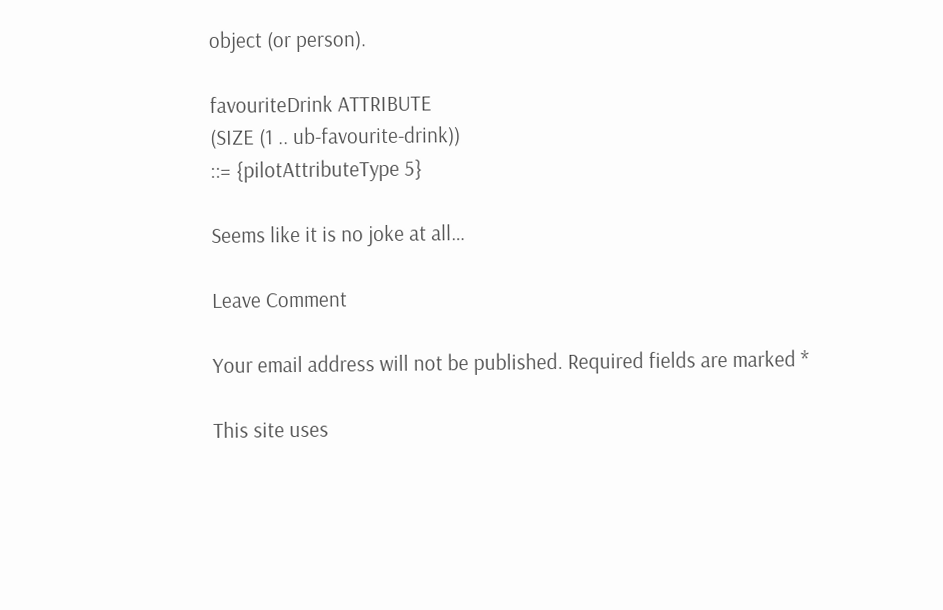object (or person).

favouriteDrink ATTRIBUTE
(SIZE (1 .. ub-favourite-drink))
::= {pilotAttributeType 5}

Seems like it is no joke at all…

Leave Comment

Your email address will not be published. Required fields are marked *

This site uses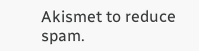Akismet to reduce spam.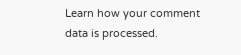Learn how your comment data is processed.